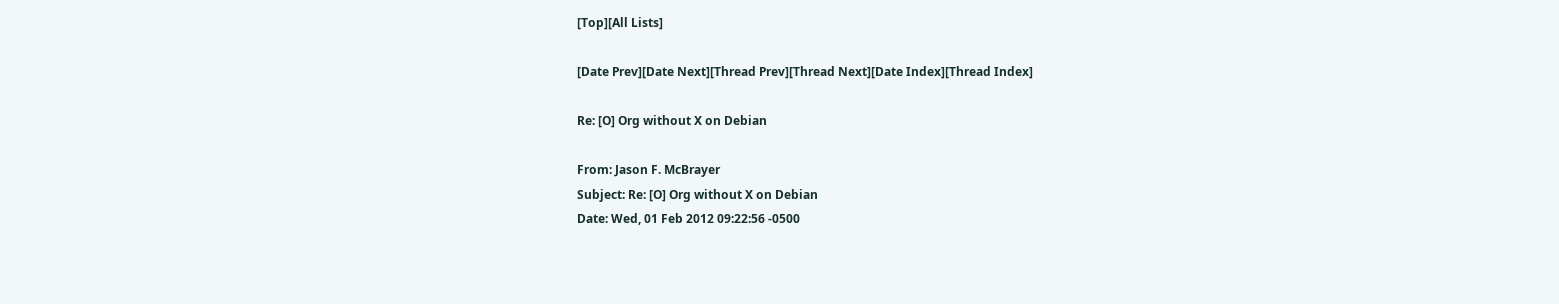[Top][All Lists]

[Date Prev][Date Next][Thread Prev][Thread Next][Date Index][Thread Index]

Re: [O] Org without X on Debian

From: Jason F. McBrayer
Subject: Re: [O] Org without X on Debian
Date: Wed, 01 Feb 2012 09:22:56 -0500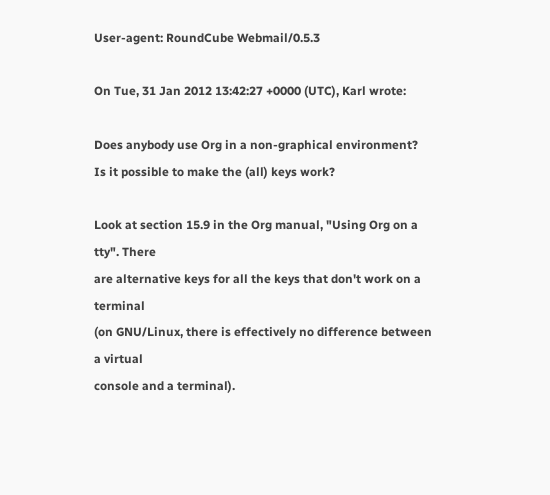User-agent: RoundCube Webmail/0.5.3

On Tue, 31 Jan 2012 13:42:27 +0000 (UTC), Karl wrote:

Does anybody use Org in a non-graphical environment?
Is it possible to make the (all) keys work?

Look at section 15.9 in the Org manual, "Using Org on a tty". There
are alternative keys for all the keys that don't work on a terminal
(on GNU/Linux, there is effectively no difference between a virtual
console and a terminal).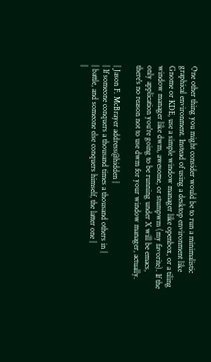One other thing you might consider would be to run a minimalistic
graphical environment. Instead of using a desktop environment like
Gnome or KDE, use a simple window manager like openbox, or a tiling
window manager like dwm, awesome, or stumpwm (my favorite). If the
only application you're going to be running under X will be emacs,
there's no reason not to use dwm for your window manager, actually.

| Jason F. McBrayer address@hidden |
| If someone conquers a thousand times a thousand others in |
| battle, and someone else conquers himself, the latter one |
|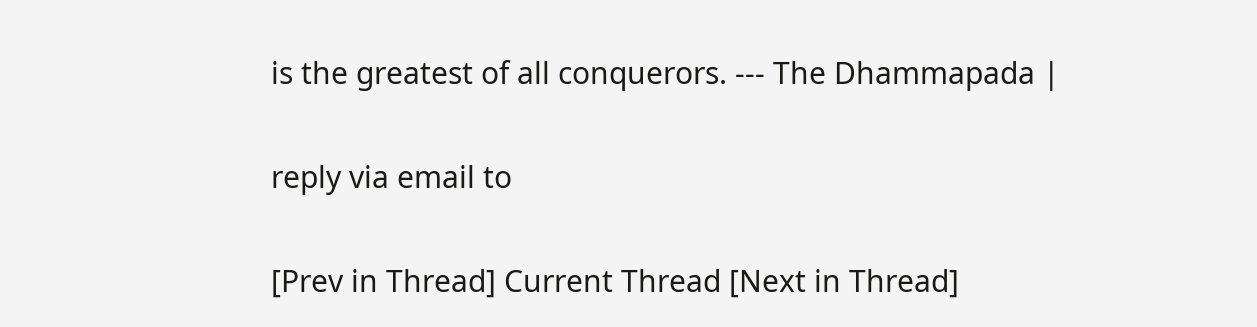is the greatest of all conquerors. --- The Dhammapada |

reply via email to

[Prev in Thread] Current Thread [Next in Thread]